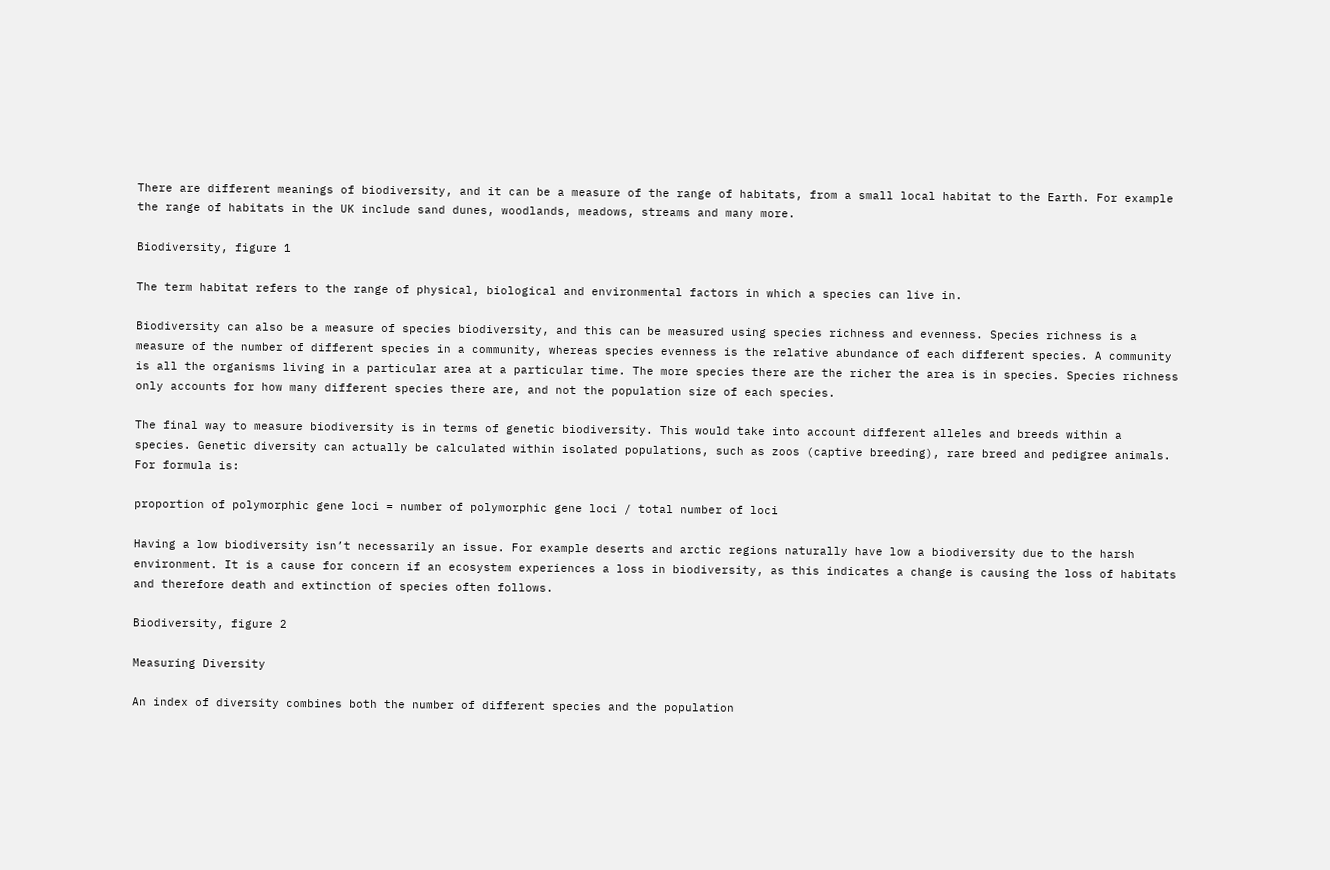There are different meanings of biodiversity, and it can be a measure of the range of habitats, from a small local habitat to the Earth. For example the range of habitats in the UK include sand dunes, woodlands, meadows, streams and many more.

Biodiversity, figure 1

The term habitat refers to the range of physical, biological and environmental factors in which a species can live in.

Biodiversity can also be a measure of species biodiversity, and this can be measured using species richness and evenness. Species richness is a measure of the number of different species in a community, whereas species evenness is the relative abundance of each different species. A community is all the organisms living in a particular area at a particular time. The more species there are the richer the area is in species. Species richness only accounts for how many different species there are, and not the population size of each species.

The final way to measure biodiversity is in terms of genetic biodiversity. This would take into account different alleles and breeds within a species. Genetic diversity can actually be calculated within isolated populations, such as zoos (captive breeding), rare breed and pedigree animals. For formula is:

proportion of polymorphic gene loci = number of polymorphic gene loci / total number of loci

Having a low biodiversity isn’t necessarily an issue. For example deserts and arctic regions naturally have low a biodiversity due to the harsh environment. It is a cause for concern if an ecosystem experiences a loss in biodiversity, as this indicates a change is causing the loss of habitats and therefore death and extinction of species often follows.

Biodiversity, figure 2

Measuring Diversity

An index of diversity combines both the number of different species and the population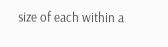size of each within a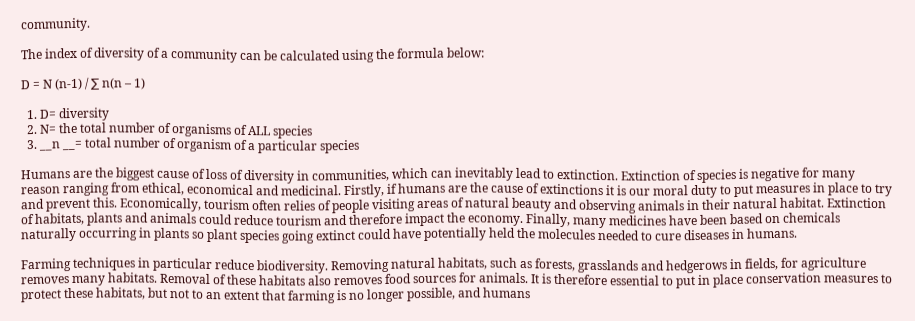community.

The index of diversity of a community can be calculated using the formula below:

D = N (n-1) / ∑ n(n – 1)

  1. D= diversity
  2. N= the total number of organisms of ALL species
  3. __n __= total number of organism of a particular species

Humans are the biggest cause of loss of diversity in communities, which can inevitably lead to extinction. Extinction of species is negative for many reason ranging from ethical, economical and medicinal. Firstly, if humans are the cause of extinctions it is our moral duty to put measures in place to try and prevent this. Economically, tourism often relies of people visiting areas of natural beauty and observing animals in their natural habitat. Extinction of habitats, plants and animals could reduce tourism and therefore impact the economy. Finally, many medicines have been based on chemicals naturally occurring in plants so plant species going extinct could have potentially held the molecules needed to cure diseases in humans.

Farming techniques in particular reduce biodiversity. Removing natural habitats, such as forests, grasslands and hedgerows in fields, for agriculture removes many habitats. Removal of these habitats also removes food sources for animals. It is therefore essential to put in place conservation measures to protect these habitats, but not to an extent that farming is no longer possible, and humans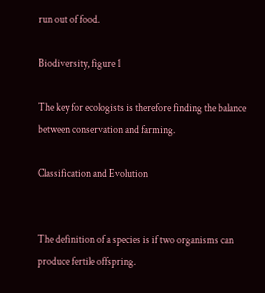run out of food.

Biodiversity, figure 1

The key for ecologists is therefore finding the balance between conservation and farming.

Classification and Evolution


The definition of a species is if two organisms can produce fertile offspring.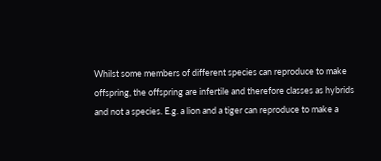Whilst some members of different species can reproduce to make offspring, the offspring are infertile and therefore classes as hybrids and not a species. E.g. a lion and a tiger can reproduce to make a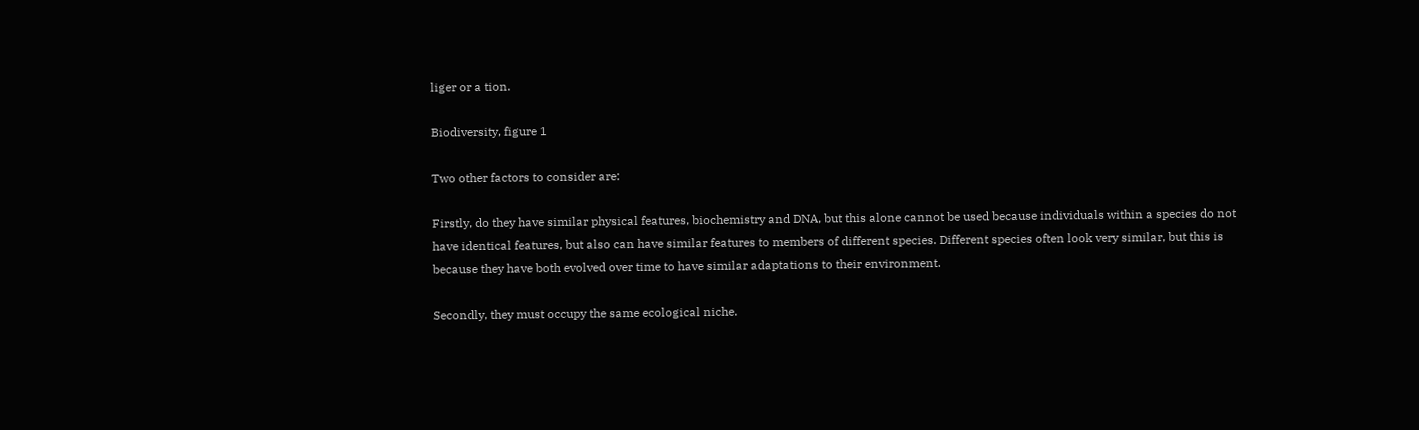liger or a tion.

Biodiversity, figure 1

Two other factors to consider are:

Firstly, do they have similar physical features, biochemistry and DNA, but this alone cannot be used because individuals within a species do not have identical features, but also can have similar features to members of different species. Different species often look very similar, but this is because they have both evolved over time to have similar adaptations to their environment.

Secondly, they must occupy the same ecological niche.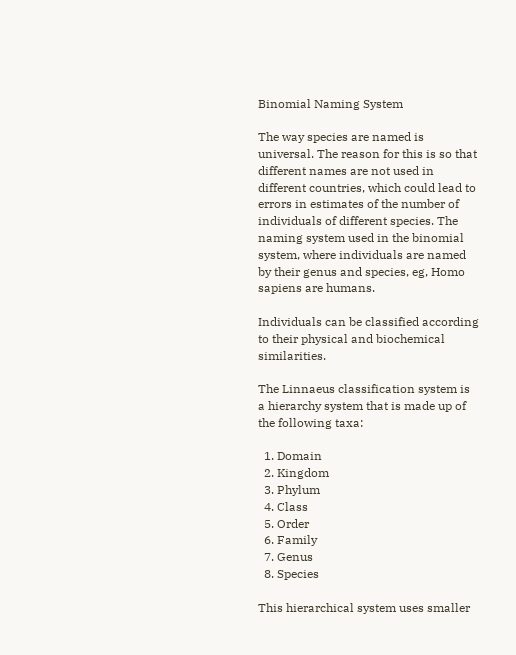Binomial Naming System

The way species are named is universal. The reason for this is so that different names are not used in different countries, which could lead to errors in estimates of the number of individuals of different species. The naming system used in the binomial system, where individuals are named by their genus and species, eg, Homo sapiens are humans.

Individuals can be classified according to their physical and biochemical similarities.

The Linnaeus classification system is a hierarchy system that is made up of the following taxa:

  1. Domain
  2. Kingdom
  3. Phylum
  4. Class
  5. Order
  6. Family
  7. Genus
  8. Species

This hierarchical system uses smaller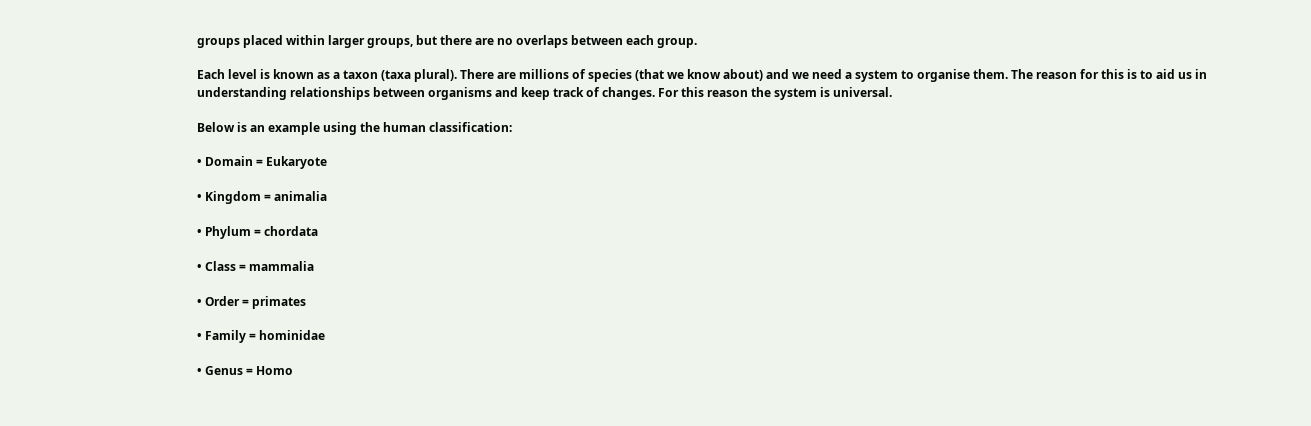groups placed within larger groups, but there are no overlaps between each group.

Each level is known as a taxon (taxa plural). There are millions of species (that we know about) and we need a system to organise them. The reason for this is to aid us in understanding relationships between organisms and keep track of changes. For this reason the system is universal.

Below is an example using the human classification:

• Domain = Eukaryote

• Kingdom = animalia

• Phylum = chordata

• Class = mammalia

• Order = primates

• Family = hominidae

• Genus = Homo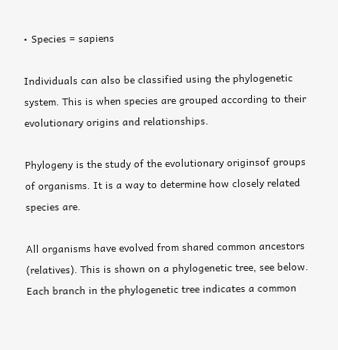• Species = sapiens

Individuals can also be classified using the phylogenetic system. This is when species are grouped according to their evolutionary origins and relationships.

Phylogeny is the study of the evolutionary originsof groups of organisms. It is a way to determine how closely related species are.

All organisms have evolved from shared common ancestors (relatives). This is shown on a phylogenetic tree, see below. Each branch in the phylogenetic tree indicates a common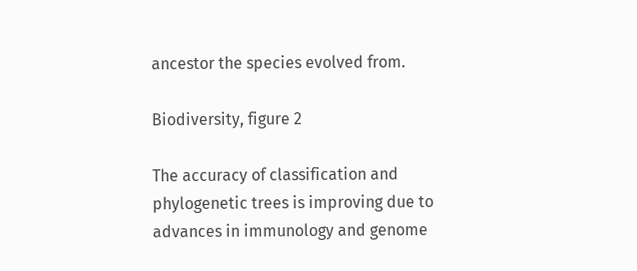ancestor the species evolved from.

Biodiversity, figure 2

The accuracy of classification and phylogenetic trees is improving due to advances in immunology and genome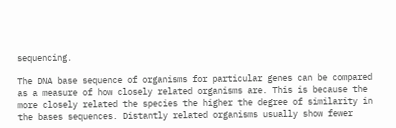sequencing.

The DNA base sequence of organisms for particular genes can be compared as a measure of how closely related organisms are. This is because the more closely related the species the higher the degree of similarity in the bases sequences. Distantly related organisms usually show fewer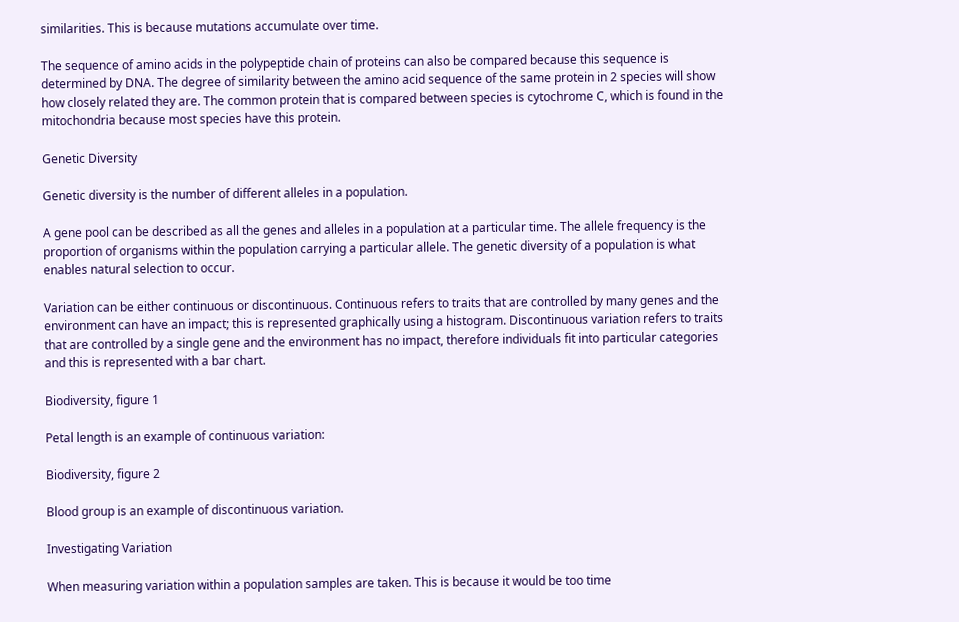similarities. This is because mutations accumulate over time.

The sequence of amino acids in the polypeptide chain of proteins can also be compared because this sequence is determined by DNA. The degree of similarity between the amino acid sequence of the same protein in 2 species will show how closely related they are. The common protein that is compared between species is cytochrome C, which is found in the mitochondria because most species have this protein.

Genetic Diversity

Genetic diversity is the number of different alleles in a population.

A gene pool can be described as all the genes and alleles in a population at a particular time. The allele frequency is the proportion of organisms within the population carrying a particular allele. The genetic diversity of a population is what enables natural selection to occur.

Variation can be either continuous or discontinuous. Continuous refers to traits that are controlled by many genes and the environment can have an impact; this is represented graphically using a histogram. Discontinuous variation refers to traits that are controlled by a single gene and the environment has no impact, therefore individuals fit into particular categories and this is represented with a bar chart.

Biodiversity, figure 1

Petal length is an example of continuous variation:

Biodiversity, figure 2

Blood group is an example of discontinuous variation.

Investigating Variation

When measuring variation within a population samples are taken. This is because it would be too time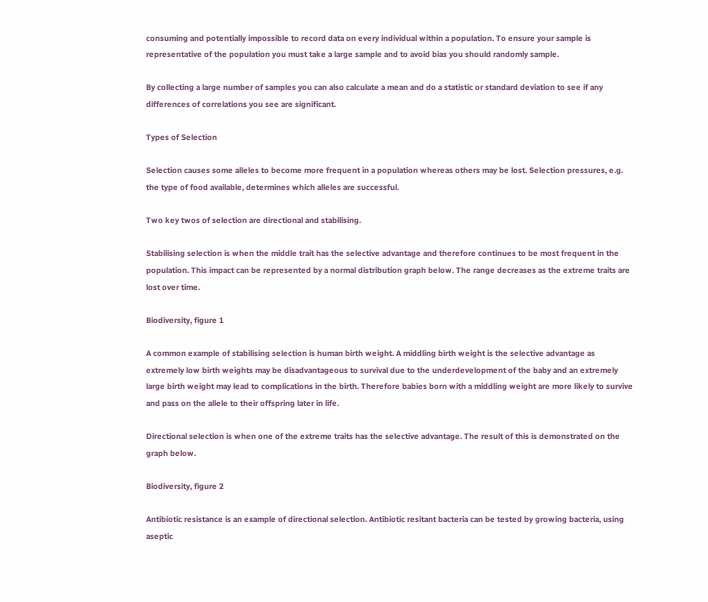consuming and potentially impossible to record data on every individual within a population. To ensure your sample is representative of the population you must take a large sample and to avoid bias you should randomly sample.

By collecting a large number of samples you can also calculate a mean and do a statistic or standard deviation to see if any differences of correlations you see are significant.

Types of Selection

Selection causes some alleles to become more frequent in a population whereas others may be lost. Selection pressures, e.g. the type of food available, determines which alleles are successful.

Two key twos of selection are directional and stabilising.

Stabilising selection is when the middle trait has the selective advantage and therefore continues to be most frequent in the population. This impact can be represented by a normal distribution graph below. The range decreases as the extreme traits are lost over time.

Biodiversity, figure 1

A common example of stabilising selection is human birth weight. A middling birth weight is the selective advantage as extremely low birth weights may be disadvantageous to survival due to the underdevelopment of the baby and an extremely large birth weight may lead to complications in the birth. Therefore babies born with a middling weight are more likely to survive and pass on the allele to their offspring later in life.

Directional selection is when one of the extreme traits has the selective advantage. The result of this is demonstrated on the graph below.

Biodiversity, figure 2

Antibiotic resistance is an example of directional selection. Antibiotic resitant bacteria can be tested by growing bacteria, using aseptic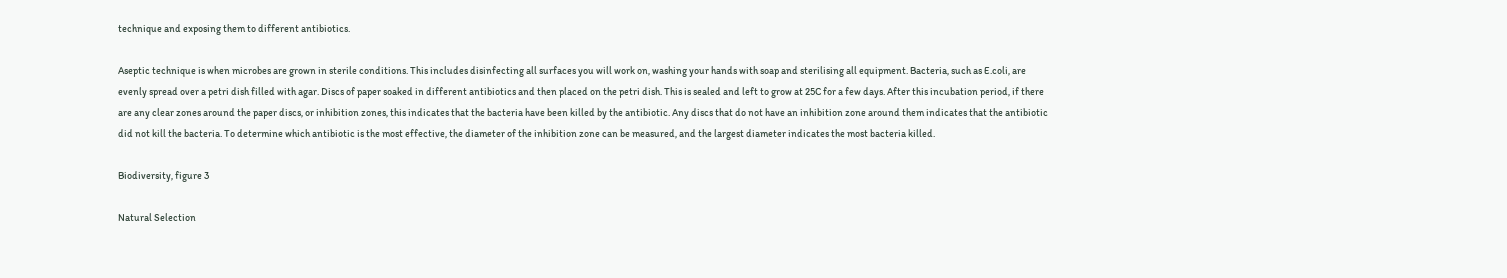technique and exposing them to different antibiotics.

Aseptic technique is when microbes are grown in sterile conditions. This includes disinfecting all surfaces you will work on, washing your hands with soap and sterilising all equipment. Bacteria, such as E.coli, are evenly spread over a petri dish filled with agar. Discs of paper soaked in different antibiotics and then placed on the petri dish. This is sealed and left to grow at 25C for a few days. After this incubation period, if there are any clear zones around the paper discs, or inhibition zones, this indicates that the bacteria have been killed by the antibiotic. Any discs that do not have an inhibition zone around them indicates that the antibiotic did not kill the bacteria. To determine which antibiotic is the most effective, the diameter of the inhibition zone can be measured, and the largest diameter indicates the most bacteria killed.

Biodiversity, figure 3

Natural Selection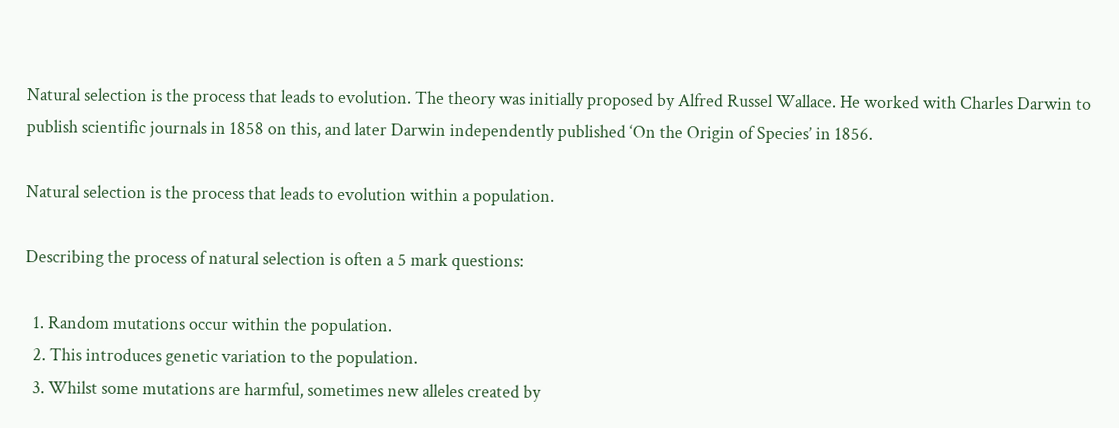Natural selection is the process that leads to evolution. The theory was initially proposed by Alfred Russel Wallace. He worked with Charles Darwin to publish scientific journals in 1858 on this, and later Darwin independently published ‘On the Origin of Species’ in 1856.

Natural selection is the process that leads to evolution within a population.

Describing the process of natural selection is often a 5 mark questions:

  1. Random mutations occur within the population.
  2. This introduces genetic variation to the population.
  3. Whilst some mutations are harmful, sometimes new alleles created by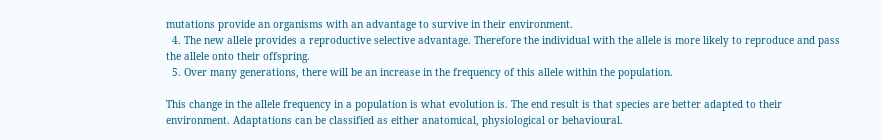mutations provide an organisms with an advantage to survive in their environment.
  4. The new allele provides a reproductive selective advantage. Therefore the individual with the allele is more likely to reproduce and pass the allele onto their offspring.
  5. Over many generations, there will be an increase in the frequency of this allele within the population.

This change in the allele frequency in a population is what evolution is. The end result is that species are better adapted to their environment. Adaptations can be classified as either anatomical, physiological or behavioural.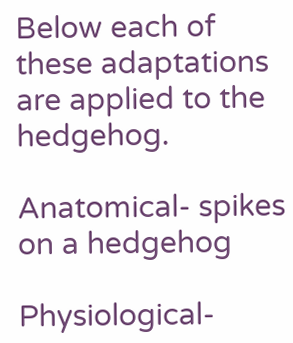Below each of these adaptations are applied to the hedgehog.

Anatomical- spikes on a hedgehog

Physiological-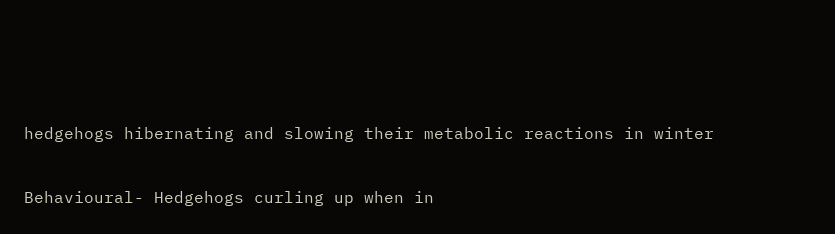hedgehogs hibernating and slowing their metabolic reactions in winter

Behavioural- Hedgehogs curling up when in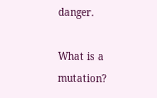danger.

What is a mutation?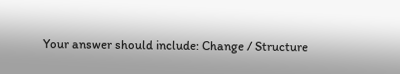Your answer should include: Change / Structure